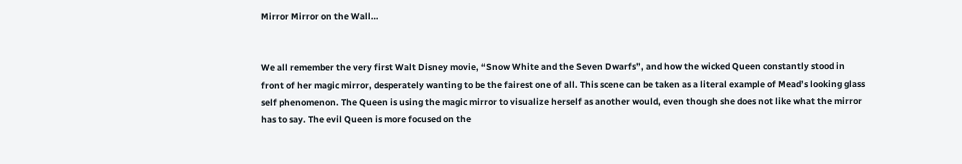Mirror Mirror on the Wall…


We all remember the very first Walt Disney movie, “Snow White and the Seven Dwarfs”, and how the wicked Queen constantly stood in front of her magic mirror, desperately wanting to be the fairest one of all. This scene can be taken as a literal example of Mead’s looking glass self phenomenon. The Queen is using the magic mirror to visualize herself as another would, even though she does not like what the mirror has to say. The evil Queen is more focused on the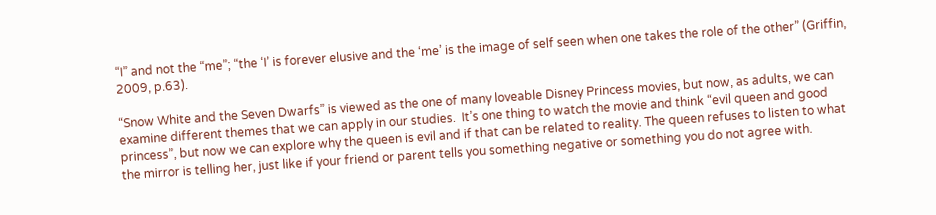“I” and not the “me”; “the ‘I’ is forever elusive and the ‘me’ is the image of self seen when one takes the role of the other” (Griffin, 2009, p.63).

“Snow White and the Seven Dwarfs” is viewed as the one of many loveable Disney Princess movies, but now, as adults, we can examine different themes that we can apply in our studies.  It’s one thing to watch the movie and think “evil queen and good princess”, but now we can explore why the queen is evil and if that can be related to reality. The queen refuses to listen to what the mirror is telling her, just like if your friend or parent tells you something negative or something you do not agree with.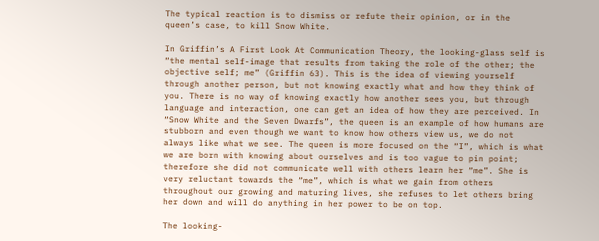The typical reaction is to dismiss or refute their opinion, or in the queen’s case, to kill Snow White.

In Griffin’s A First Look At Communication Theory, the looking-glass self is “the mental self-image that results from taking the role of the other; the objective self; me” (Griffin 63). This is the idea of viewing yourself through another person, but not knowing exactly what and how they think of you. There is no way of knowing exactly how another sees you, but through language and interaction, one can get an idea of how they are perceived. In “Snow White and the Seven Dwarfs”, the queen is an example of how humans are stubborn and even though we want to know how others view us, we do not always like what we see. The queen is more focused on the “I”, which is what we are born with knowing about ourselves and is too vague to pin point; therefore she did not communicate well with others learn her “me”. She is very reluctant towards the “me”, which is what we gain from others throughout our growing and maturing lives, she refuses to let others bring her down and will do anything in her power to be on top.

The looking-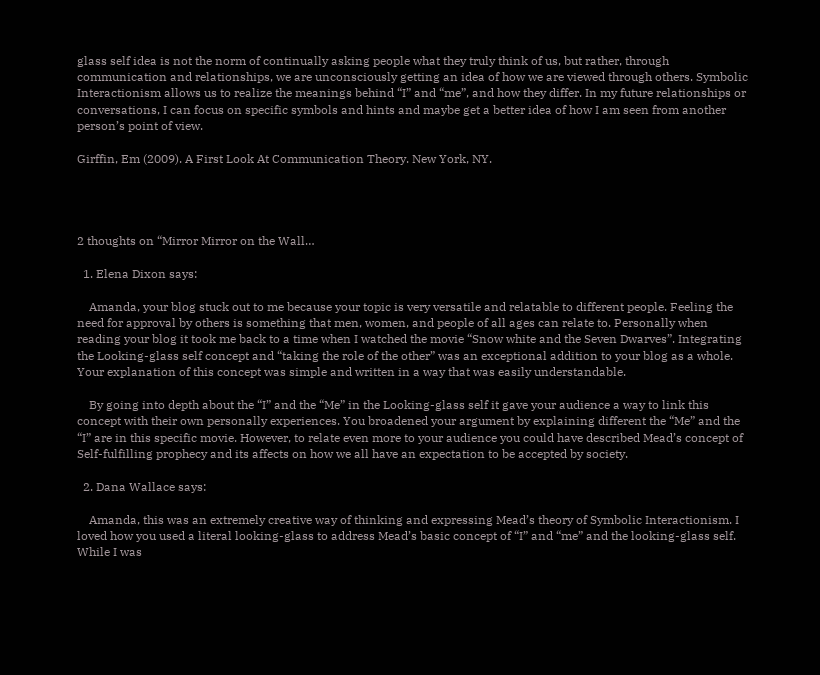glass self idea is not the norm of continually asking people what they truly think of us, but rather, through communication and relationships, we are unconsciously getting an idea of how we are viewed through others. Symbolic Interactionism allows us to realize the meanings behind “I” and “me”, and how they differ. In my future relationships or conversations, I can focus on specific symbols and hints and maybe get a better idea of how I am seen from another person’s point of view.

Girffin, Em (2009). A First Look At Communication Theory. New York, NY.




2 thoughts on “Mirror Mirror on the Wall…

  1. Elena Dixon says:

    Amanda, your blog stuck out to me because your topic is very versatile and relatable to different people. Feeling the need for approval by others is something that men, women, and people of all ages can relate to. Personally when reading your blog it took me back to a time when I watched the movie “Snow white and the Seven Dwarves”. Integrating the Looking-glass self concept and “taking the role of the other” was an exceptional addition to your blog as a whole. Your explanation of this concept was simple and written in a way that was easily understandable.

    By going into depth about the “I” and the “Me” in the Looking-glass self it gave your audience a way to link this concept with their own personally experiences. You broadened your argument by explaining different the “Me” and the “I” are in this specific movie. However, to relate even more to your audience you could have described Mead’s concept of Self-fulfilling prophecy and its affects on how we all have an expectation to be accepted by society.

  2. Dana Wallace says:

    Amanda, this was an extremely creative way of thinking and expressing Mead’s theory of Symbolic Interactionism. I loved how you used a literal looking-glass to address Mead’s basic concept of “I” and “me” and the looking-glass self. While I was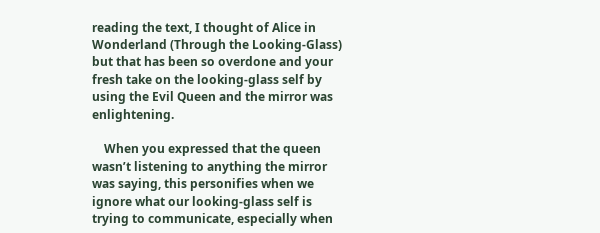reading the text, I thought of Alice in Wonderland (Through the Looking-Glass) but that has been so overdone and your fresh take on the looking-glass self by using the Evil Queen and the mirror was enlightening.

    When you expressed that the queen wasn’t listening to anything the mirror was saying, this personifies when we ignore what our looking-glass self is trying to communicate, especially when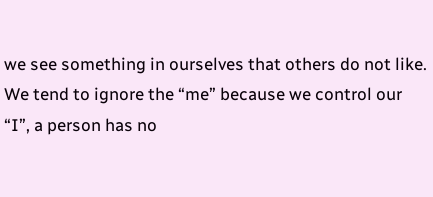we see something in ourselves that others do not like. We tend to ignore the “me” because we control our “I”, a person has no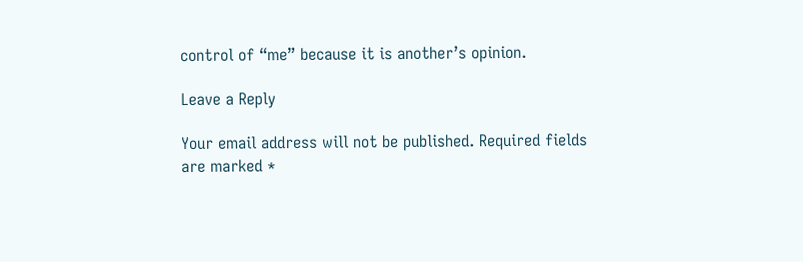control of “me” because it is another’s opinion.

Leave a Reply

Your email address will not be published. Required fields are marked *